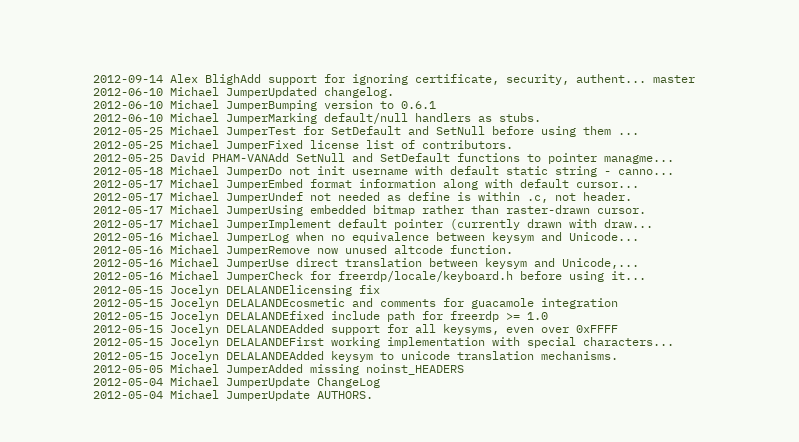2012-09-14 Alex BlighAdd support for ignoring certificate, security, authent... master
2012-06-10 Michael JumperUpdated changelog.
2012-06-10 Michael JumperBumping version to 0.6.1
2012-06-10 Michael JumperMarking default/null handlers as stubs.
2012-05-25 Michael JumperTest for SetDefault and SetNull before using them ...
2012-05-25 Michael JumperFixed license list of contributors.
2012-05-25 David PHAM-VANAdd SetNull and SetDefault functions to pointer managme...
2012-05-18 Michael JumperDo not init username with default static string - canno...
2012-05-17 Michael JumperEmbed format information along with default cursor...
2012-05-17 Michael JumperUndef not needed as define is within .c, not header.
2012-05-17 Michael JumperUsing embedded bitmap rather than raster-drawn cursor.
2012-05-17 Michael JumperImplement default pointer (currently drawn with draw...
2012-05-16 Michael JumperLog when no equivalence between keysym and Unicode...
2012-05-16 Michael JumperRemove now unused altcode function.
2012-05-16 Michael JumperUse direct translation between keysym and Unicode,...
2012-05-16 Michael JumperCheck for freerdp/locale/keyboard.h before using it...
2012-05-15 Jocelyn DELALANDElicensing fix
2012-05-15 Jocelyn DELALANDEcosmetic and comments for guacamole integration
2012-05-15 Jocelyn DELALANDEfixed include path for freerdp >= 1.0
2012-05-15 Jocelyn DELALANDEAdded support for all keysyms, even over 0xFFFF
2012-05-15 Jocelyn DELALANDEFirst working implementation with special characters...
2012-05-15 Jocelyn DELALANDEAdded keysym to unicode translation mechanisms.
2012-05-05 Michael JumperAdded missing noinst_HEADERS
2012-05-04 Michael JumperUpdate ChangeLog
2012-05-04 Michael JumperUpdate AUTHORS.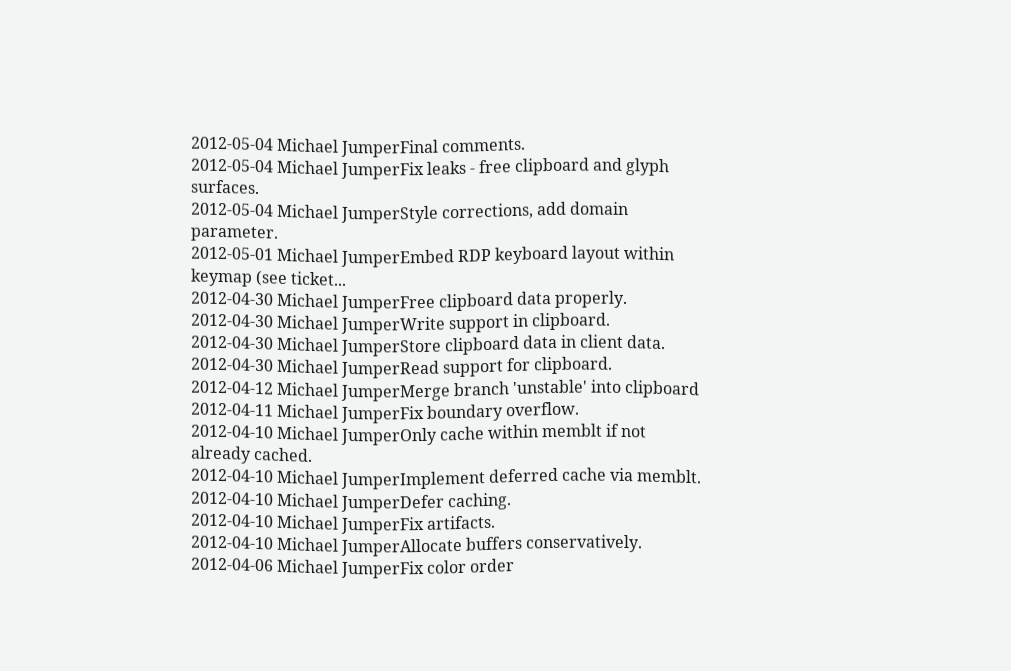2012-05-04 Michael JumperFinal comments.
2012-05-04 Michael JumperFix leaks - free clipboard and glyph surfaces.
2012-05-04 Michael JumperStyle corrections, add domain parameter.
2012-05-01 Michael JumperEmbed RDP keyboard layout within keymap (see ticket...
2012-04-30 Michael JumperFree clipboard data properly.
2012-04-30 Michael JumperWrite support in clipboard.
2012-04-30 Michael JumperStore clipboard data in client data.
2012-04-30 Michael JumperRead support for clipboard.
2012-04-12 Michael JumperMerge branch 'unstable' into clipboard
2012-04-11 Michael JumperFix boundary overflow.
2012-04-10 Michael JumperOnly cache within memblt if not already cached.
2012-04-10 Michael JumperImplement deferred cache via memblt.
2012-04-10 Michael JumperDefer caching.
2012-04-10 Michael JumperFix artifacts.
2012-04-10 Michael JumperAllocate buffers conservatively.
2012-04-06 Michael JumperFix color order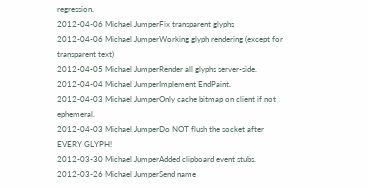regression.
2012-04-06 Michael JumperFix transparent glyphs
2012-04-06 Michael JumperWorking glyph rendering (except for transparent text)
2012-04-05 Michael JumperRender all glyphs server-side.
2012-04-04 Michael JumperImplement EndPaint.
2012-04-03 Michael JumperOnly cache bitmap on client if not ephemeral.
2012-04-03 Michael JumperDo NOT flush the socket after EVERY GLYPH!
2012-03-30 Michael JumperAdded clipboard event stubs.
2012-03-26 Michael JumperSend name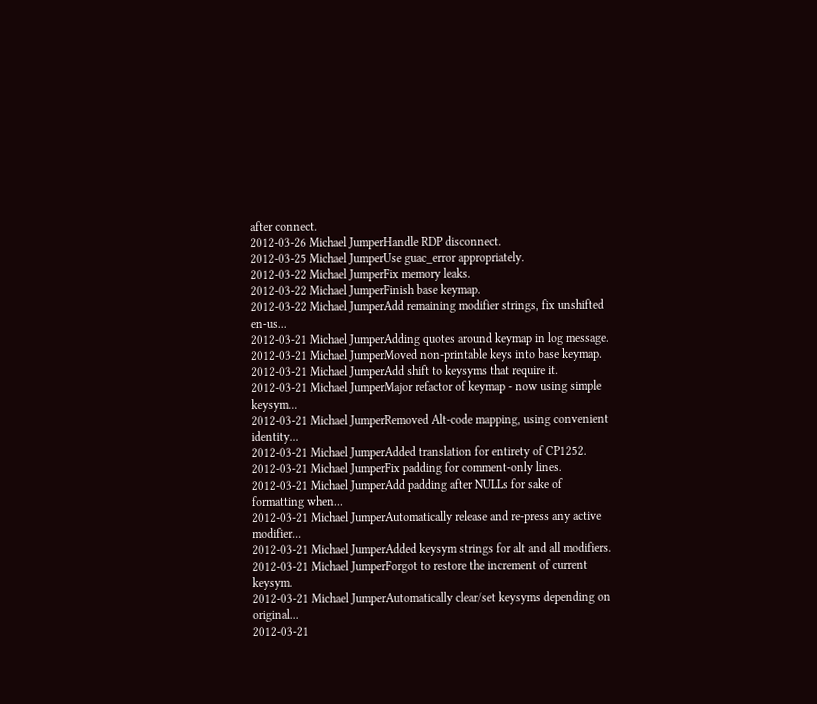after connect.
2012-03-26 Michael JumperHandle RDP disconnect.
2012-03-25 Michael JumperUse guac_error appropriately.
2012-03-22 Michael JumperFix memory leaks.
2012-03-22 Michael JumperFinish base keymap.
2012-03-22 Michael JumperAdd remaining modifier strings, fix unshifted en-us...
2012-03-21 Michael JumperAdding quotes around keymap in log message.
2012-03-21 Michael JumperMoved non-printable keys into base keymap.
2012-03-21 Michael JumperAdd shift to keysyms that require it.
2012-03-21 Michael JumperMajor refactor of keymap - now using simple keysym...
2012-03-21 Michael JumperRemoved Alt-code mapping, using convenient identity...
2012-03-21 Michael JumperAdded translation for entirety of CP1252.
2012-03-21 Michael JumperFix padding for comment-only lines.
2012-03-21 Michael JumperAdd padding after NULLs for sake of formatting when...
2012-03-21 Michael JumperAutomatically release and re-press any active modifier...
2012-03-21 Michael JumperAdded keysym strings for alt and all modifiers.
2012-03-21 Michael JumperForgot to restore the increment of current keysym.
2012-03-21 Michael JumperAutomatically clear/set keysyms depending on original...
2012-03-21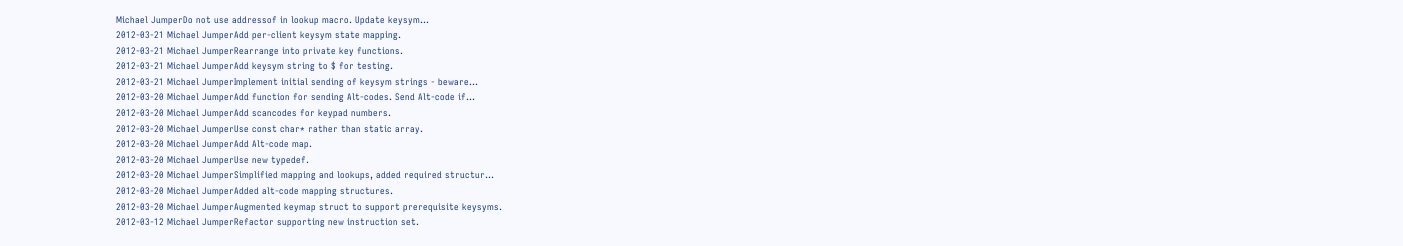Michael JumperDo not use addressof in lookup macro. Update keysym...
2012-03-21 Michael JumperAdd per-client keysym state mapping.
2012-03-21 Michael JumperRearrange into private key functions.
2012-03-21 Michael JumperAdd keysym string to $ for testing.
2012-03-21 Michael JumperImplement initial sending of keysym strings - beware...
2012-03-20 Michael JumperAdd function for sending Alt-codes. Send Alt-code if...
2012-03-20 Michael JumperAdd scancodes for keypad numbers.
2012-03-20 Michael JumperUse const char* rather than static array.
2012-03-20 Michael JumperAdd Alt-code map.
2012-03-20 Michael JumperUse new typedef.
2012-03-20 Michael JumperSimplified mapping and lookups, added required structur...
2012-03-20 Michael JumperAdded alt-code mapping structures.
2012-03-20 Michael JumperAugmented keymap struct to support prerequisite keysyms.
2012-03-12 Michael JumperRefactor supporting new instruction set.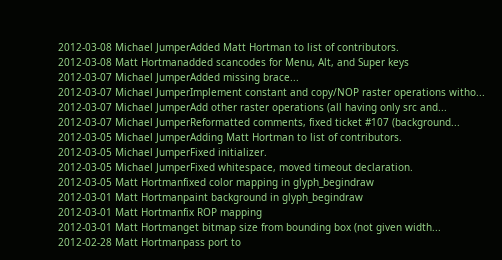2012-03-08 Michael JumperAdded Matt Hortman to list of contributors.
2012-03-08 Matt Hortmanadded scancodes for Menu, Alt, and Super keys
2012-03-07 Michael JumperAdded missing brace...
2012-03-07 Michael JumperImplement constant and copy/NOP raster operations witho...
2012-03-07 Michael JumperAdd other raster operations (all having only src and...
2012-03-07 Michael JumperReformatted comments, fixed ticket #107 (background...
2012-03-05 Michael JumperAdding Matt Hortman to list of contributors.
2012-03-05 Michael JumperFixed initializer.
2012-03-05 Michael JumperFixed whitespace, moved timeout declaration.
2012-03-05 Matt Hortmanfixed color mapping in glyph_begindraw
2012-03-01 Matt Hortmanpaint background in glyph_begindraw
2012-03-01 Matt Hortmanfix ROP mapping
2012-03-01 Matt Hortmanget bitmap size from bounding box (not given width...
2012-02-28 Matt Hortmanpass port to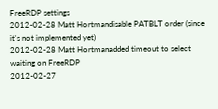FreeRDP settings
2012-02-28 Matt Hortmandisable PATBLT order (since it's not implemented yet)
2012-02-28 Matt Hortmanadded timeout to select waiting on FreeRDP
2012-02-27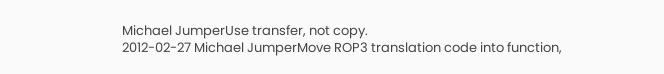Michael JumperUse transfer, not copy.
2012-02-27 Michael JumperMove ROP3 translation code into function,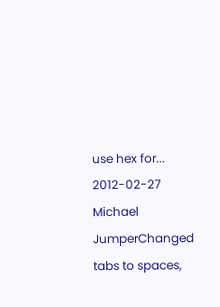use hex for...
2012-02-27 Michael JumperChanged tabs to spaces,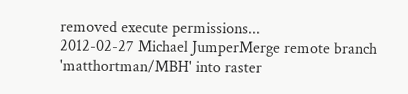removed execute permissions...
2012-02-27 Michael JumperMerge remote branch 'matthortman/MBH' into raster